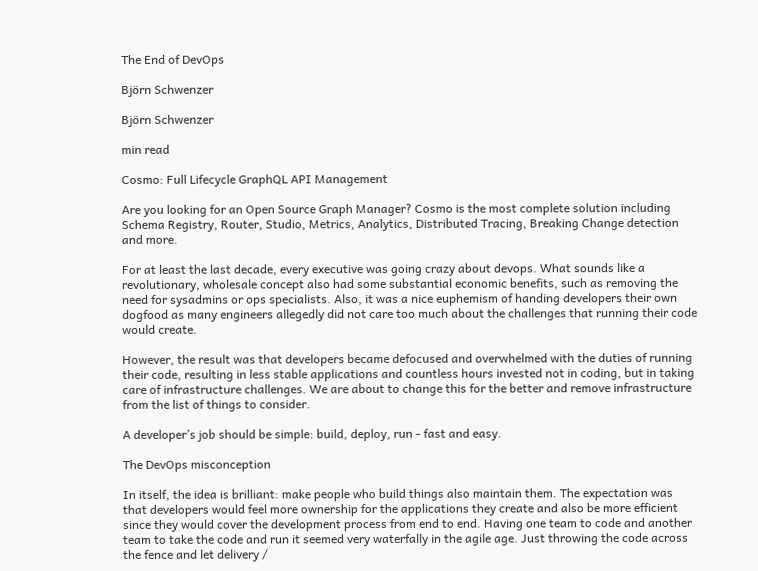The End of DevOps

Björn Schwenzer

Björn Schwenzer

min read

Cosmo: Full Lifecycle GraphQL API Management

Are you looking for an Open Source Graph Manager? Cosmo is the most complete solution including Schema Registry, Router, Studio, Metrics, Analytics, Distributed Tracing, Breaking Change detection and more.

For at least the last decade, every executive was going crazy about devops. What sounds like a revolutionary, wholesale concept also had some substantial economic benefits, such as removing the need for sysadmins or ops specialists. Also, it was a nice euphemism of handing developers their own dogfood as many engineers allegedly did not care too much about the challenges that running their code would create.

However, the result was that developers became defocused and overwhelmed with the duties of running their code, resulting in less stable applications and countless hours invested not in coding, but in taking care of infrastructure challenges. We are about to change this for the better and remove infrastructure from the list of things to consider.

A developer’s job should be simple: build, deploy, run - fast and easy.

The DevOps misconception

In itself, the idea is brilliant: make people who build things also maintain them. The expectation was that developers would feel more ownership for the applications they create and also be more efficient since they would cover the development process from end to end. Having one team to code and another team to take the code and run it seemed very waterfally in the agile age. Just throwing the code across the fence and let delivery /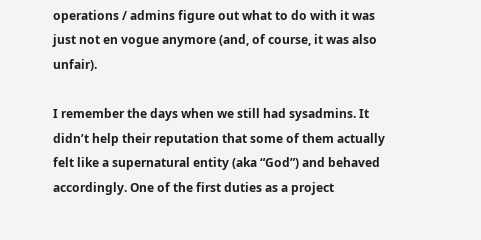operations / admins figure out what to do with it was just not en vogue anymore (and, of course, it was also unfair).

I remember the days when we still had sysadmins. It didn’t help their reputation that some of them actually felt like a supernatural entity (aka “God”) and behaved accordingly. One of the first duties as a project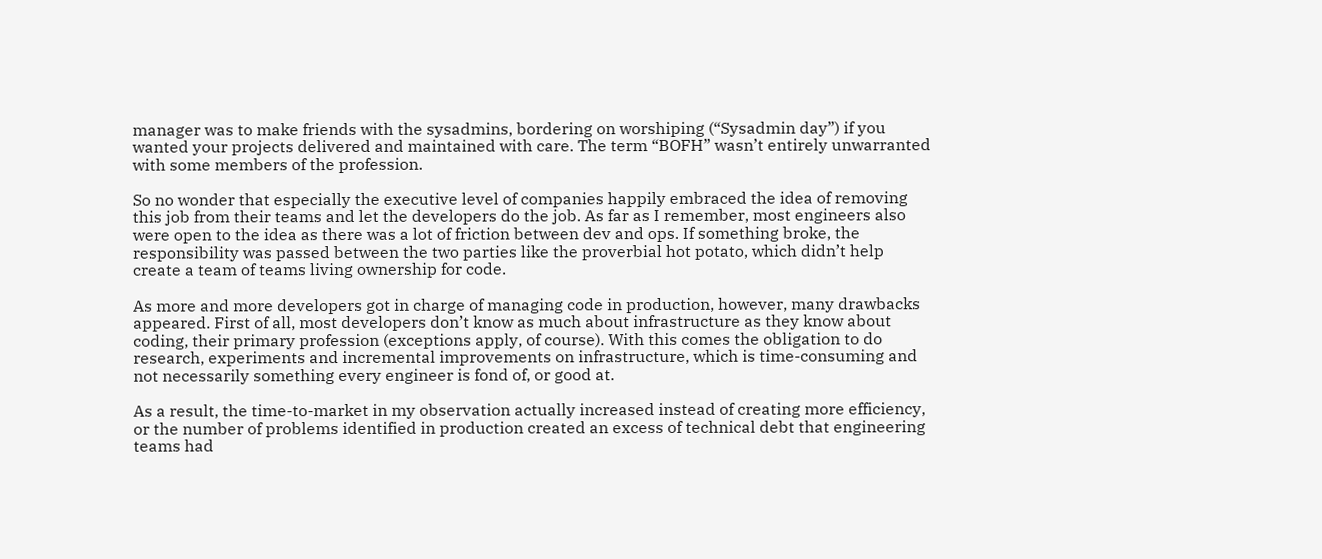manager was to make friends with the sysadmins, bordering on worshiping (“Sysadmin day”) if you wanted your projects delivered and maintained with care. The term “BOFH” wasn’t entirely unwarranted with some members of the profession.

So no wonder that especially the executive level of companies happily embraced the idea of removing this job from their teams and let the developers do the job. As far as I remember, most engineers also were open to the idea as there was a lot of friction between dev and ops. If something broke, the responsibility was passed between the two parties like the proverbial hot potato, which didn’t help create a team of teams living ownership for code.

As more and more developers got in charge of managing code in production, however, many drawbacks appeared. First of all, most developers don’t know as much about infrastructure as they know about coding, their primary profession (exceptions apply, of course). With this comes the obligation to do research, experiments and incremental improvements on infrastructure, which is time-consuming and not necessarily something every engineer is fond of, or good at.

As a result, the time-to-market in my observation actually increased instead of creating more efficiency, or the number of problems identified in production created an excess of technical debt that engineering teams had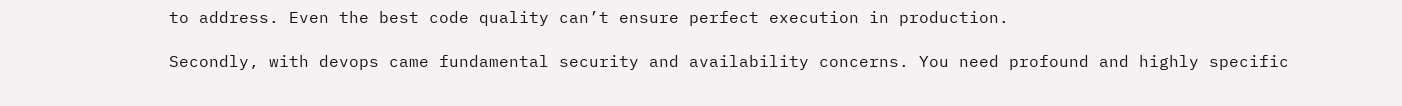to address. Even the best code quality can’t ensure perfect execution in production.

Secondly, with devops came fundamental security and availability concerns. You need profound and highly specific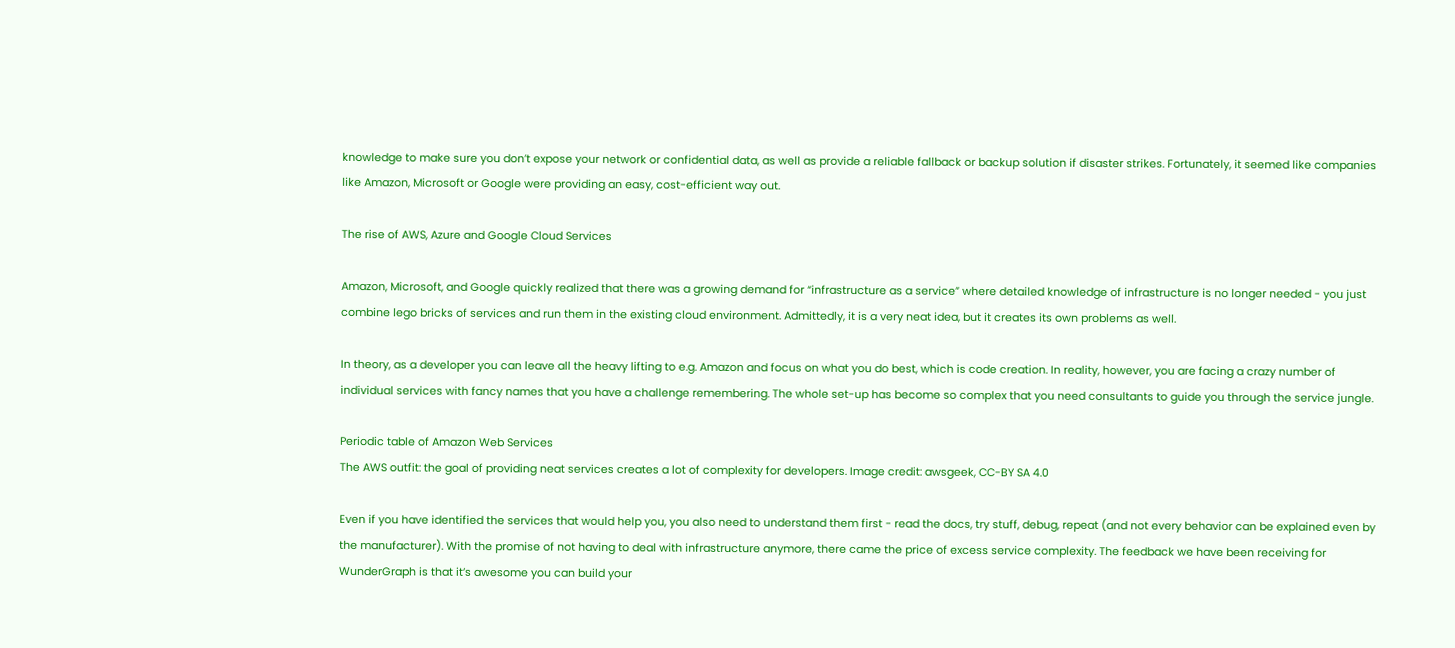knowledge to make sure you don’t expose your network or confidential data, as well as provide a reliable fallback or backup solution if disaster strikes. Fortunately, it seemed like companies like Amazon, Microsoft or Google were providing an easy, cost-efficient way out.

The rise of AWS, Azure and Google Cloud Services

Amazon, Microsoft, and Google quickly realized that there was a growing demand for “infrastructure as a service” where detailed knowledge of infrastructure is no longer needed - you just combine lego bricks of services and run them in the existing cloud environment. Admittedly, it is a very neat idea, but it creates its own problems as well.

In theory, as a developer you can leave all the heavy lifting to e.g. Amazon and focus on what you do best, which is code creation. In reality, however, you are facing a crazy number of individual services with fancy names that you have a challenge remembering. The whole set-up has become so complex that you need consultants to guide you through the service jungle.

Periodic table of Amazon Web Services
The AWS outfit: the goal of providing neat services creates a lot of complexity for developers. Image credit: awsgeek, CC-BY SA 4.0

Even if you have identified the services that would help you, you also need to understand them first - read the docs, try stuff, debug, repeat (and not every behavior can be explained even by the manufacturer). With the promise of not having to deal with infrastructure anymore, there came the price of excess service complexity. The feedback we have been receiving for WunderGraph is that it’s awesome you can build your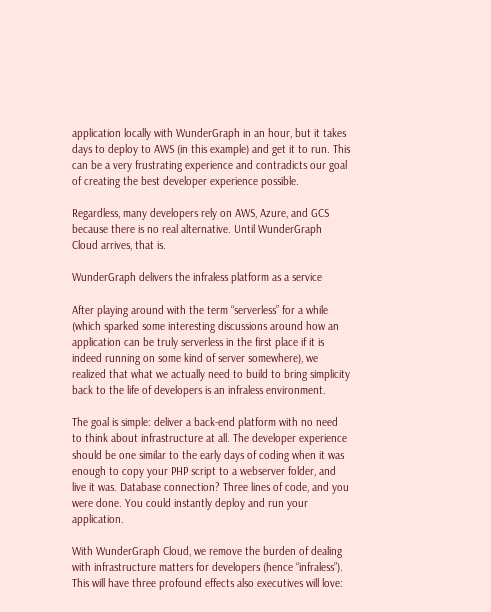application locally with WunderGraph in an hour, but it takes days to deploy to AWS (in this example) and get it to run. This can be a very frustrating experience and contradicts our goal of creating the best developer experience possible.

Regardless, many developers rely on AWS, Azure, and GCS because there is no real alternative. Until WunderGraph Cloud arrives, that is.

WunderGraph delivers the infraless platform as a service

After playing around with the term “serverless” for a while (which sparked some interesting discussions around how an application can be truly serverless in the first place if it is indeed running on some kind of server somewhere), we realized that what we actually need to build to bring simplicity back to the life of developers is an infraless environment.

The goal is simple: deliver a back-end platform with no need to think about infrastructure at all. The developer experience should be one similar to the early days of coding when it was enough to copy your PHP script to a webserver folder, and live it was. Database connection? Three lines of code, and you were done. You could instantly deploy and run your application.

With WunderGraph Cloud, we remove the burden of dealing with infrastructure matters for developers (hence “infraless”). This will have three profound effects also executives will love: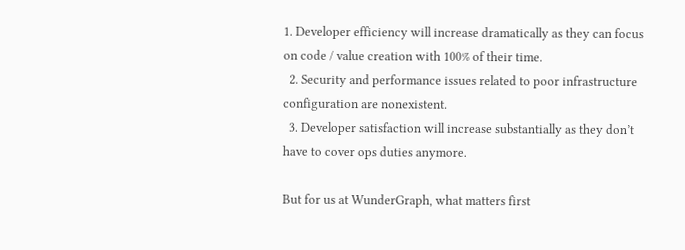1. Developer efficiency will increase dramatically as they can focus on code / value creation with 100% of their time.
  2. Security and performance issues related to poor infrastructure configuration are nonexistent.
  3. Developer satisfaction will increase substantially as they don’t have to cover ops duties anymore.

But for us at WunderGraph, what matters first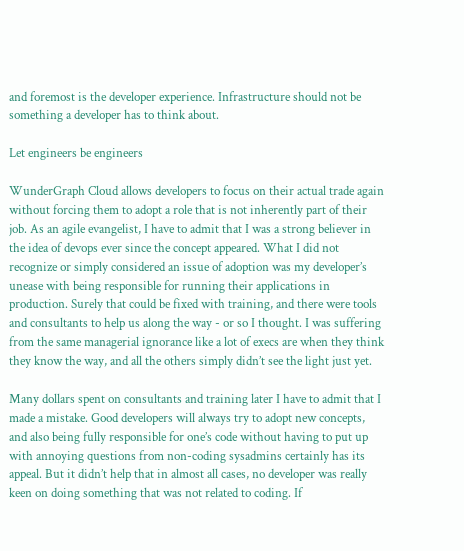and foremost is the developer experience. Infrastructure should not be something a developer has to think about.

Let engineers be engineers

WunderGraph Cloud allows developers to focus on their actual trade again without forcing them to adopt a role that is not inherently part of their job. As an agile evangelist, I have to admit that I was a strong believer in the idea of devops ever since the concept appeared. What I did not recognize or simply considered an issue of adoption was my developer’s unease with being responsible for running their applications in production. Surely that could be fixed with training, and there were tools and consultants to help us along the way - or so I thought. I was suffering from the same managerial ignorance like a lot of execs are when they think they know the way, and all the others simply didn’t see the light just yet.

Many dollars spent on consultants and training later I have to admit that I made a mistake. Good developers will always try to adopt new concepts, and also being fully responsible for one’s code without having to put up with annoying questions from non-coding sysadmins certainly has its appeal. But it didn’t help that in almost all cases, no developer was really keen on doing something that was not related to coding. If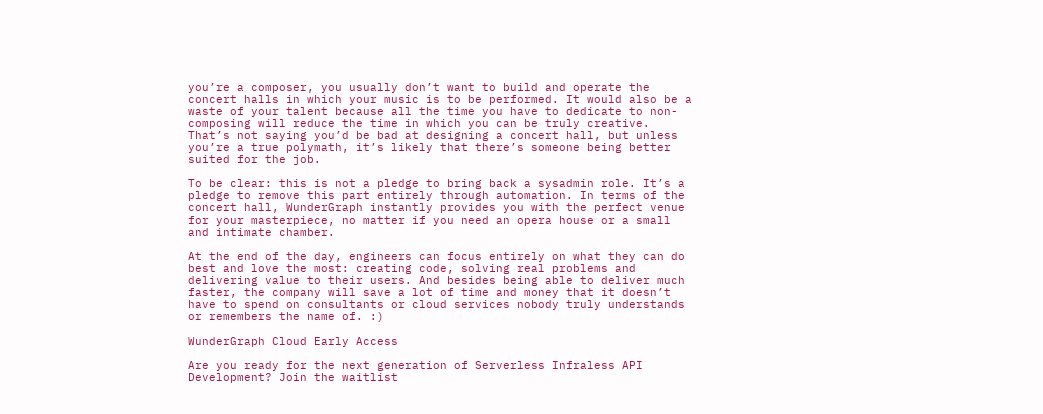you’re a composer, you usually don’t want to build and operate the concert halls in which your music is to be performed. It would also be a waste of your talent because all the time you have to dedicate to non-composing will reduce the time in which you can be truly creative. That’s not saying you’d be bad at designing a concert hall, but unless you’re a true polymath, it’s likely that there’s someone being better suited for the job.

To be clear: this is not a pledge to bring back a sysadmin role. It’s a pledge to remove this part entirely through automation. In terms of the concert hall, WunderGraph instantly provides you with the perfect venue for your masterpiece, no matter if you need an opera house or a small and intimate chamber.

At the end of the day, engineers can focus entirely on what they can do best and love the most: creating code, solving real problems and delivering value to their users. And besides being able to deliver much faster, the company will save a lot of time and money that it doesn’t have to spend on consultants or cloud services nobody truly understands or remembers the name of. :)

WunderGraph Cloud Early Access

Are you ready for the next generation of Serverless Infraless API Development? Join the waitlist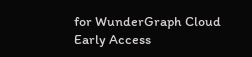for WunderGraph Cloud Early Access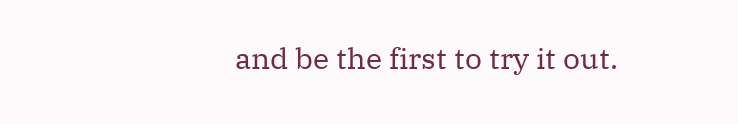and be the first to try it out.